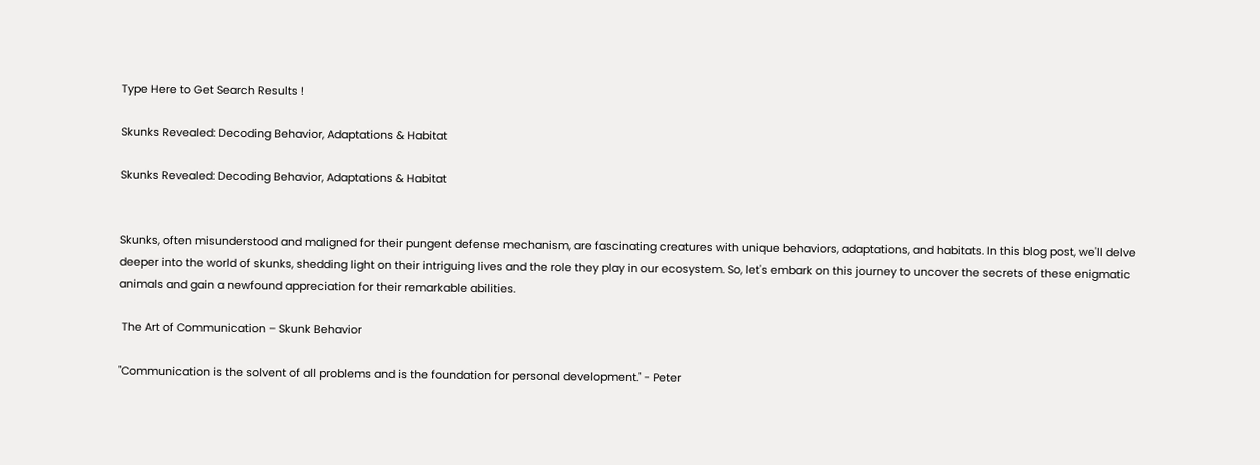Type Here to Get Search Results !

Skunks Revealed: Decoding Behavior, Adaptations & Habitat

Skunks Revealed: Decoding Behavior, Adaptations & Habitat


Skunks, often misunderstood and maligned for their pungent defense mechanism, are fascinating creatures with unique behaviors, adaptations, and habitats. In this blog post, we'll delve deeper into the world of skunks, shedding light on their intriguing lives and the role they play in our ecosystem. So, let's embark on this journey to uncover the secrets of these enigmatic animals and gain a newfound appreciation for their remarkable abilities.

 The Art of Communication – Skunk Behavior

"Communication is the solvent of all problems and is the foundation for personal development." - Peter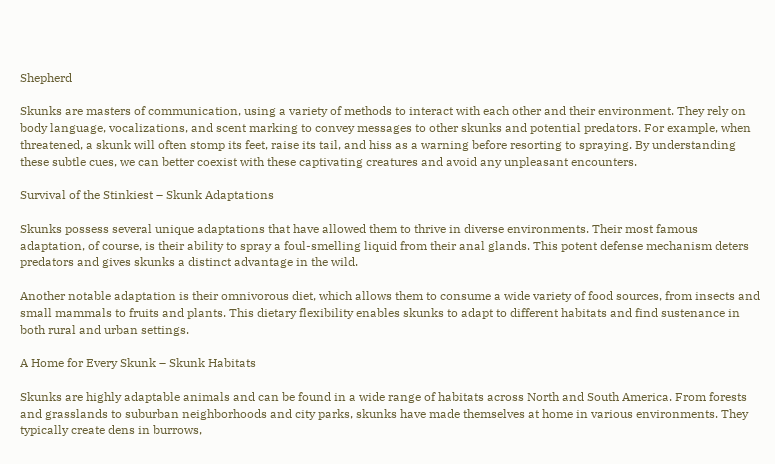Shepherd

Skunks are masters of communication, using a variety of methods to interact with each other and their environment. They rely on body language, vocalizations, and scent marking to convey messages to other skunks and potential predators. For example, when threatened, a skunk will often stomp its feet, raise its tail, and hiss as a warning before resorting to spraying. By understanding these subtle cues, we can better coexist with these captivating creatures and avoid any unpleasant encounters.

Survival of the Stinkiest – Skunk Adaptations

Skunks possess several unique adaptations that have allowed them to thrive in diverse environments. Their most famous adaptation, of course, is their ability to spray a foul-smelling liquid from their anal glands. This potent defense mechanism deters predators and gives skunks a distinct advantage in the wild.

Another notable adaptation is their omnivorous diet, which allows them to consume a wide variety of food sources, from insects and small mammals to fruits and plants. This dietary flexibility enables skunks to adapt to different habitats and find sustenance in both rural and urban settings.

A Home for Every Skunk – Skunk Habitats

Skunks are highly adaptable animals and can be found in a wide range of habitats across North and South America. From forests and grasslands to suburban neighborhoods and city parks, skunks have made themselves at home in various environments. They typically create dens in burrows,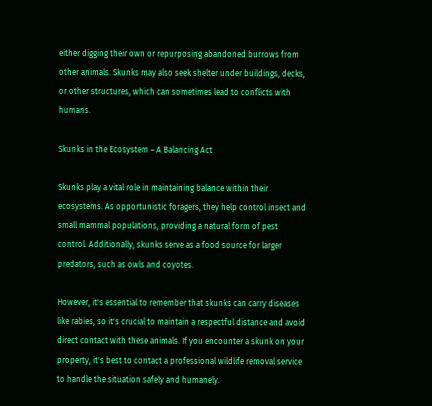either digging their own or repurposing abandoned burrows from other animals. Skunks may also seek shelter under buildings, decks, or other structures, which can sometimes lead to conflicts with humans.

Skunks in the Ecosystem – A Balancing Act

Skunks play a vital role in maintaining balance within their ecosystems. As opportunistic foragers, they help control insect and small mammal populations, providing a natural form of pest control. Additionally, skunks serve as a food source for larger predators, such as owls and coyotes.

However, it's essential to remember that skunks can carry diseases like rabies, so it's crucial to maintain a respectful distance and avoid direct contact with these animals. If you encounter a skunk on your property, it's best to contact a professional wildlife removal service to handle the situation safely and humanely.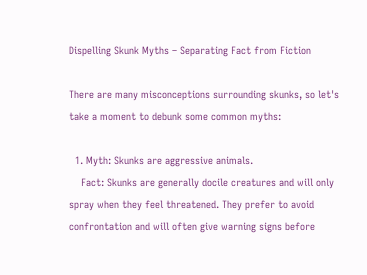Dispelling Skunk Myths – Separating Fact from Fiction

There are many misconceptions surrounding skunks, so let's take a moment to debunk some common myths:

  1. Myth: Skunks are aggressive animals.
    Fact: Skunks are generally docile creatures and will only spray when they feel threatened. They prefer to avoid confrontation and will often give warning signs before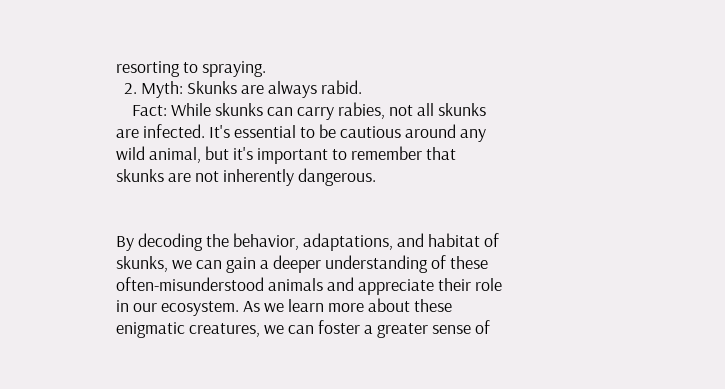resorting to spraying.
  2. Myth: Skunks are always rabid.
    Fact: While skunks can carry rabies, not all skunks are infected. It's essential to be cautious around any wild animal, but it's important to remember that skunks are not inherently dangerous.


By decoding the behavior, adaptations, and habitat of skunks, we can gain a deeper understanding of these often-misunderstood animals and appreciate their role in our ecosystem. As we learn more about these enigmatic creatures, we can foster a greater sense of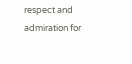respect and admiration for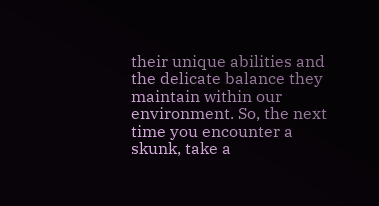their unique abilities and the delicate balance they maintain within our environment. So, the next time you encounter a skunk, take a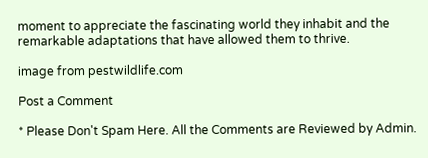moment to appreciate the fascinating world they inhabit and the remarkable adaptations that have allowed them to thrive.

image from pestwildlife.com

Post a Comment

* Please Don't Spam Here. All the Comments are Reviewed by Admin.